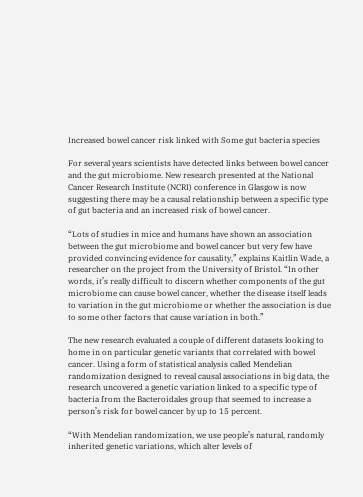Increased bowel cancer risk linked with Some gut bacteria species

For several years scientists have detected links between bowel cancer and the gut microbiome. New research presented at the National Cancer Research Institute (NCRI) conference in Glasgow is now suggesting there may be a causal relationship between a specific type of gut bacteria and an increased risk of bowel cancer.

“Lots of studies in mice and humans have shown an association between the gut microbiome and bowel cancer but very few have provided convincing evidence for causality,” explains Kaitlin Wade, a researcher on the project from the University of Bristol. “In other words, it’s really difficult to discern whether components of the gut microbiome can cause bowel cancer, whether the disease itself leads to variation in the gut microbiome or whether the association is due to some other factors that cause variation in both.”

The new research evaluated a couple of different datasets looking to home in on particular genetic variants that correlated with bowel cancer. Using a form of statistical analysis called Mendelian randomization designed to reveal causal associations in big data, the research uncovered a genetic variation linked to a specific type of bacteria from the Bacteroidales group that seemed to increase a person’s risk for bowel cancer by up to 15 percent.

“With Mendelian randomization, we use people’s natural, randomly inherited genetic variations, which alter levels of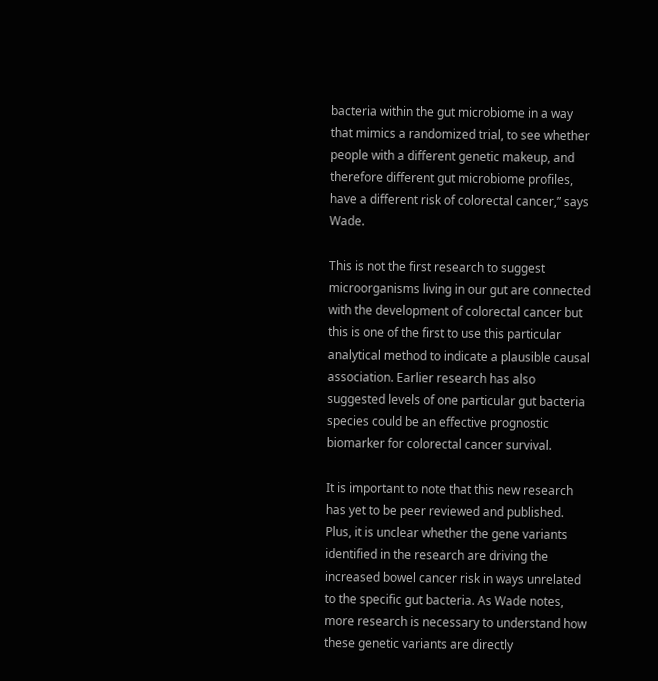bacteria within the gut microbiome in a way that mimics a randomized trial, to see whether people with a different genetic makeup, and therefore different gut microbiome profiles, have a different risk of colorectal cancer,” says Wade.

This is not the first research to suggest microorganisms living in our gut are connected with the development of colorectal cancer but this is one of the first to use this particular analytical method to indicate a plausible causal association. Earlier research has also suggested levels of one particular gut bacteria species could be an effective prognostic biomarker for colorectal cancer survival.

It is important to note that this new research has yet to be peer reviewed and published. Plus, it is unclear whether the gene variants identified in the research are driving the increased bowel cancer risk in ways unrelated to the specific gut bacteria. As Wade notes, more research is necessary to understand how these genetic variants are directly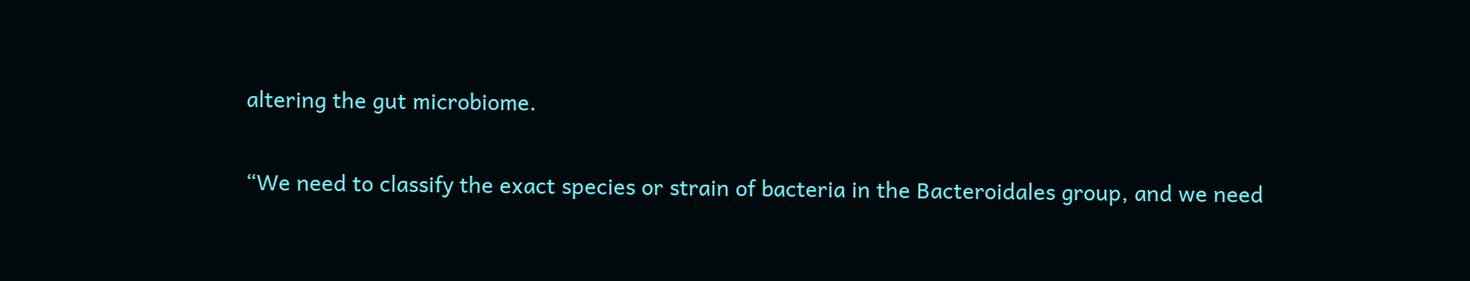altering the gut microbiome.

“We need to classify the exact species or strain of bacteria in the Bacteroidales group, and we need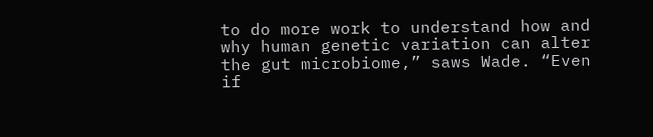to do more work to understand how and why human genetic variation can alter the gut microbiome,” saws Wade. “Even if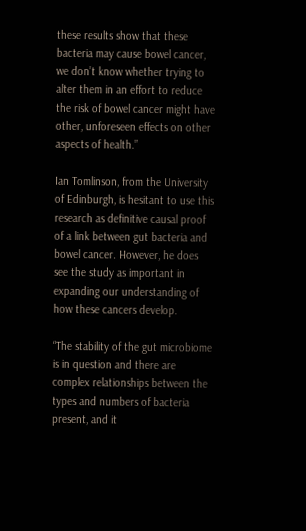these results show that these bacteria may cause bowel cancer, we don’t know whether trying to alter them in an effort to reduce the risk of bowel cancer might have other, unforeseen effects on other aspects of health.”

Ian Tomlinson, from the University of Edinburgh, is hesitant to use this research as definitive causal proof of a link between gut bacteria and bowel cancer. However, he does see the study as important in expanding our understanding of how these cancers develop.

“The stability of the gut microbiome is in question and there are complex relationships between the types and numbers of bacteria present, and it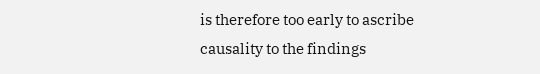is therefore too early to ascribe causality to the findings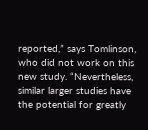reported,” says Tomlinson, who did not work on this new study. “Nevertheless, similar larger studies have the potential for greatly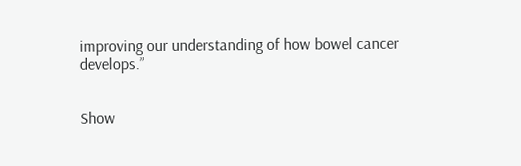improving our understanding of how bowel cancer develops.”


Show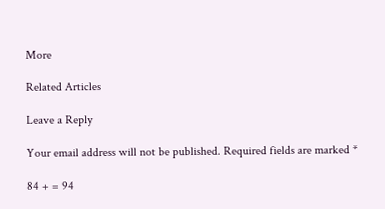More

Related Articles

Leave a Reply

Your email address will not be published. Required fields are marked *

84 + = 94